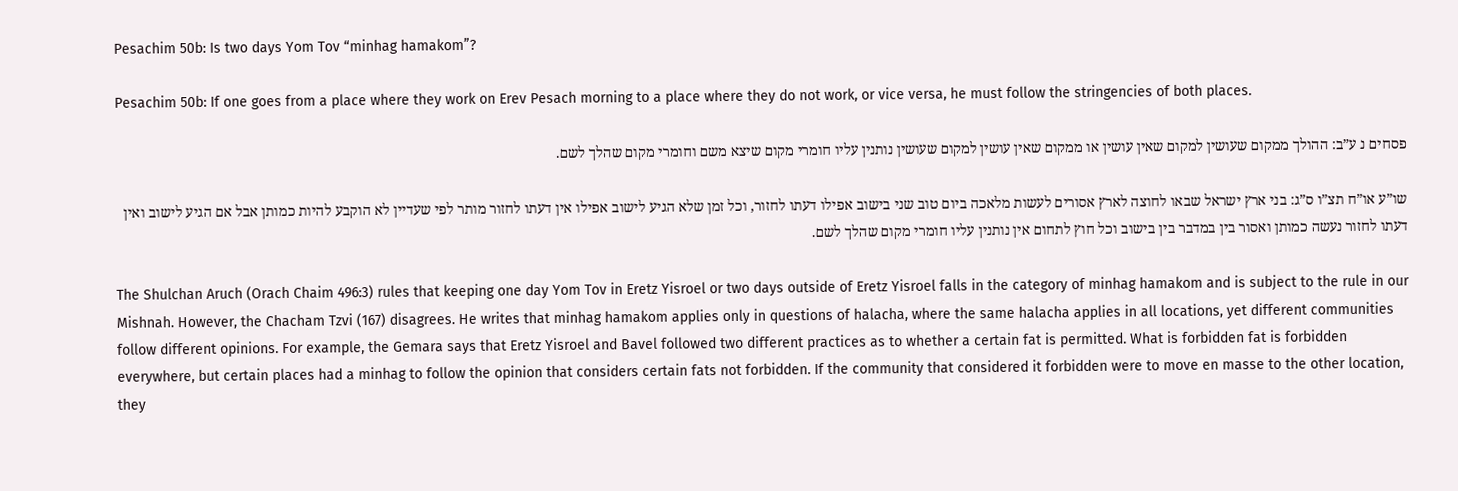Pesachim 50b: Is two days Yom Tov “minhag hamakom”?

Pesachim 50b: If one goes from a place where they work on Erev Pesach morning to a place where they do not work, or vice versa, he must follow the stringencies of both places.

פסחים נ ע”ב: ההולך ממקום שעושין למקום שאין עושין או ממקום שאין עושין למקום שעושין נותנין עליו חומרי מקום שיצא משם וחומרי מקום שהלך לשם.

שו”ע או”ח תצ”ו ס”ג: בני ארץ ישראל שבאו לחוצה לארץ אסורים לעשות מלאכה ביום טוב שני בישוב אפילו דעתו לחזור, וכל זמן שלא הגיע לישוב אפילו אין דעתו לחזור מותר לפי שעדיין לא הוקבע להיות כמותן אבל אם הגיע לישוב ואין דעתו לחזור נעשה כמותן ואסור בין במדבר בין בישוב וכל חוץ לתחום אין נותנין עליו חומרי מקום שהלך לשם.

The Shulchan Aruch (Orach Chaim 496:3) rules that keeping one day Yom Tov in Eretz Yisroel or two days outside of Eretz Yisroel falls in the category of minhag hamakom and is subject to the rule in our Mishnah. However, the Chacham Tzvi (167) disagrees. He writes that minhag hamakom applies only in questions of halacha, where the same halacha applies in all locations, yet different communities follow different opinions. For example, the Gemara says that Eretz Yisroel and Bavel followed two different practices as to whether a certain fat is permitted. What is forbidden fat is forbidden everywhere, but certain places had a minhag to follow the opinion that considers certain fats not forbidden. If the community that considered it forbidden were to move en masse to the other location, they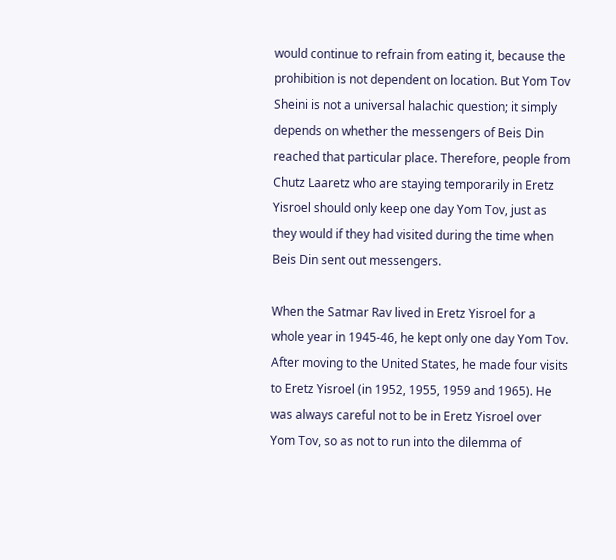would continue to refrain from eating it, because the prohibition is not dependent on location. But Yom Tov Sheini is not a universal halachic question; it simply depends on whether the messengers of Beis Din reached that particular place. Therefore, people from Chutz Laaretz who are staying temporarily in Eretz Yisroel should only keep one day Yom Tov, just as they would if they had visited during the time when Beis Din sent out messengers.

When the Satmar Rav lived in Eretz Yisroel for a whole year in 1945-46, he kept only one day Yom Tov. After moving to the United States, he made four visits to Eretz Yisroel (in 1952, 1955, 1959 and 1965). He was always careful not to be in Eretz Yisroel over Yom Tov, so as not to run into the dilemma of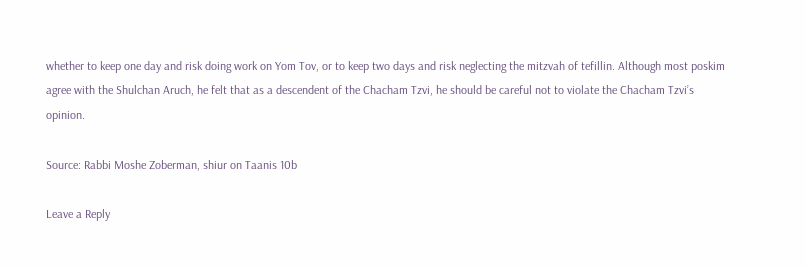whether to keep one day and risk doing work on Yom Tov, or to keep two days and risk neglecting the mitzvah of tefillin. Although most poskim agree with the Shulchan Aruch, he felt that as a descendent of the Chacham Tzvi, he should be careful not to violate the Chacham Tzvi’s opinion.

Source: Rabbi Moshe Zoberman, shiur on Taanis 10b

Leave a Reply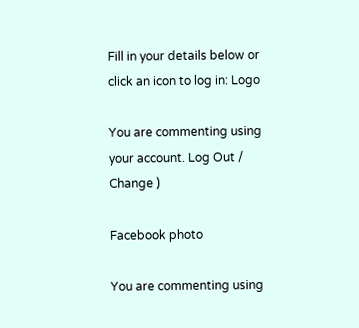Fill in your details below or click an icon to log in: Logo

You are commenting using your account. Log Out /  Change )

Facebook photo

You are commenting using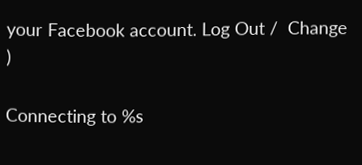your Facebook account. Log Out /  Change )

Connecting to %s